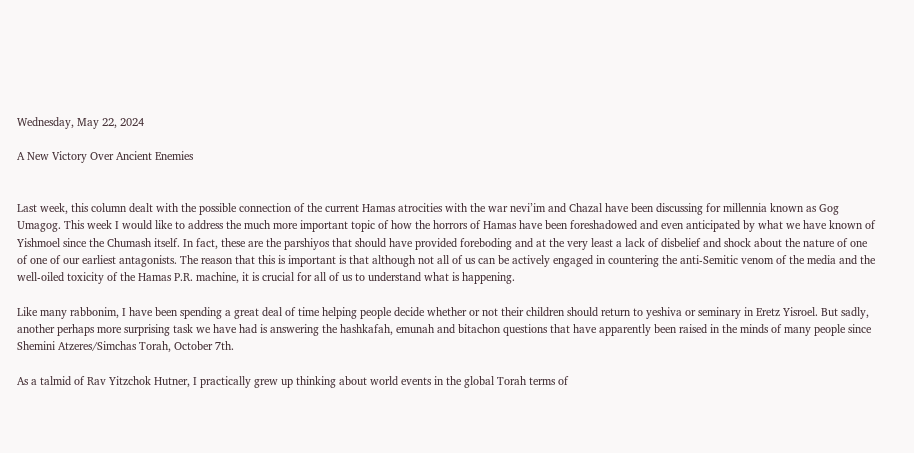Wednesday, May 22, 2024

A New Victory Over Ancient Enemies


Last week, this column dealt with the possible connection of the current Hamas atrocities with the war nevi’im and Chazal have been discussing for millennia known as Gog Umagog. This week I would like to address the much more important topic of how the horrors of Hamas have been foreshadowed and even anticipated by what we have known of Yishmoel since the Chumash itself. In fact, these are the parshiyos that should have provided foreboding and at the very least a lack of disbelief and shock about the nature of one of one of our earliest antagonists. The reason that this is important is that although not all of us can be actively engaged in countering the anti-Semitic venom of the media and the well-oiled toxicity of the Hamas P.R. machine, it is crucial for all of us to understand what is happening.

Like many rabbonim, I have been spending a great deal of time helping people decide whether or not their children should return to yeshiva or seminary in Eretz Yisroel. But sadly, another perhaps more surprising task we have had is answering the hashkafah, emunah and bitachon questions that have apparently been raised in the minds of many people since Shemini Atzeres/Simchas Torah, October 7th.

As a talmid of Rav Yitzchok Hutner, I practically grew up thinking about world events in the global Torah terms of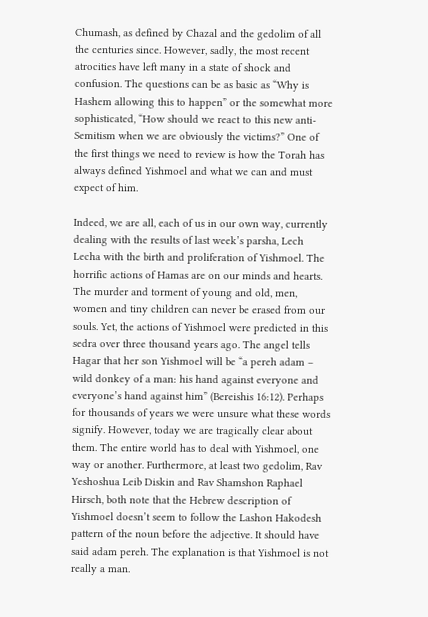Chumash, as defined by Chazal and the gedolim of all the centuries since. However, sadly, the most recent atrocities have left many in a state of shock and confusion. The questions can be as basic as “Why is Hashem allowing this to happen” or the somewhat more sophisticated, “How should we react to this new anti-Semitism when we are obviously the victims?” One of the first things we need to review is how the Torah has always defined Yishmoel and what we can and must expect of him.

Indeed, we are all, each of us in our own way, currently dealing with the results of last week’s parsha, Lech Lecha with the birth and proliferation of Yishmoel. The horrific actions of Hamas are on our minds and hearts. The murder and torment of young and old, men, women and tiny children can never be erased from our souls. Yet, the actions of Yishmoel were predicted in this sedra over three thousand years ago. The angel tells Hagar that her son Yishmoel will be “a pereh adam – wild donkey of a man: his hand against everyone and everyone’s hand against him” (Bereishis 16:12). Perhaps for thousands of years we were unsure what these words signify. However, today we are tragically clear about them. The entire world has to deal with Yishmoel, one way or another. Furthermore, at least two gedolim, Rav Yeshoshua Leib Diskin and Rav Shamshon Raphael Hirsch, both note that the Hebrew description of Yishmoel doesn’t seem to follow the Lashon Hakodesh pattern of the noun before the adjective. It should have said adam pereh. The explanation is that Yishmoel is not really a man.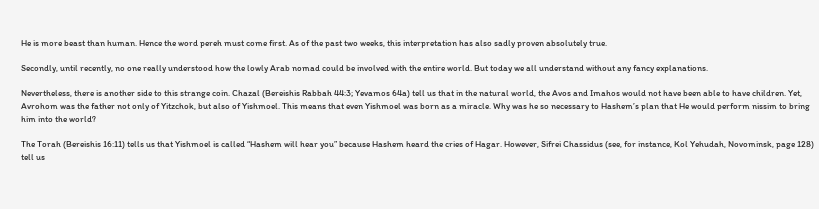He is more beast than human. Hence the word pereh must come first. As of the past two weeks, this interpretation has also sadly proven absolutely true.

Secondly, until recently, no one really understood how the lowly Arab nomad could be involved with the entire world. But today we all understand without any fancy explanations.

Nevertheless, there is another side to this strange coin. Chazal (Bereishis Rabbah 44:3; Yevamos 64a) tell us that in the natural world, the Avos and Imahos would not have been able to have children. Yet, Avrohom was the father not only of Yitzchok, but also of Yishmoel. This means that even Yishmoel was born as a miracle. Why was he so necessary to Hashem’s plan that He would perform nissim to bring him into the world?

The Torah (Bereishis 16:11) tells us that Yishmoel is called “Hashem will hear you” because Hashem heard the cries of Hagar. However, Sifrei Chassidus (see, for instance, Kol Yehudah, Novominsk, page 128) tell us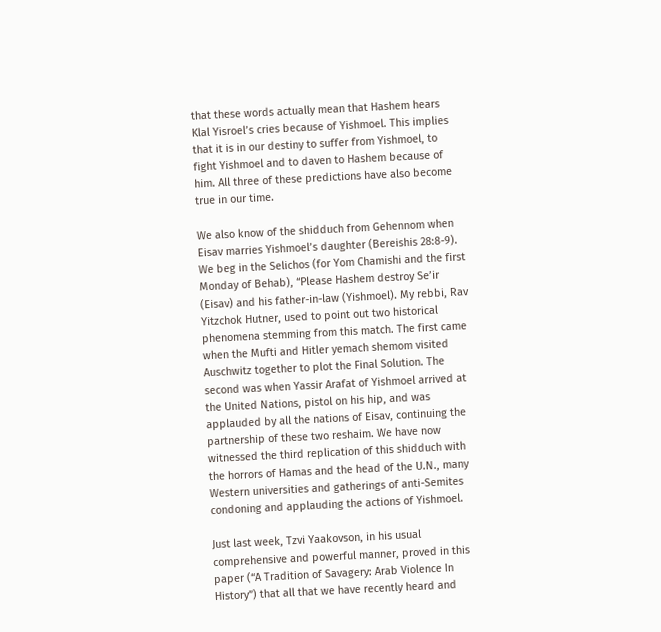that these words actually mean that Hashem hears Klal Yisroel’s cries because of Yishmoel. This implies that it is in our destiny to suffer from Yishmoel, to fight Yishmoel and to daven to Hashem because of him. All three of these predictions have also become true in our time.

We also know of the shidduch from Gehennom when Eisav marries Yishmoel’s daughter (Bereishis 28:8-9). We beg in the Selichos (for Yom Chamishi and the first Monday of Behab), “Please Hashem destroy Se’ir (Eisav) and his father-in-law (Yishmoel). My rebbi, Rav Yitzchok Hutner, used to point out two historical phenomena stemming from this match. The first came when the Mufti and Hitler yemach shemom visited Auschwitz together to plot the Final Solution. The second was when Yassir Arafat of Yishmoel arrived at the United Nations, pistol on his hip, and was applauded by all the nations of Eisav, continuing the partnership of these two reshaim. We have now witnessed the third replication of this shidduch with the horrors of Hamas and the head of the U.N., many Western universities and gatherings of anti-Semites condoning and applauding the actions of Yishmoel.

Just last week, Tzvi Yaakovson, in his usual comprehensive and powerful manner, proved in this paper (“A Tradition of Savagery: Arab Violence In History”) that all that we have recently heard and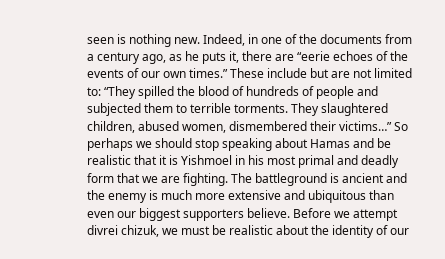seen is nothing new. Indeed, in one of the documents from a century ago, as he puts it, there are “eerie echoes of the events of our own times.” These include but are not limited to: “They spilled the blood of hundreds of people and subjected them to terrible torments. They slaughtered children, abused women, dismembered their victims…” So perhaps we should stop speaking about Hamas and be realistic that it is Yishmoel in his most primal and deadly form that we are fighting. The battleground is ancient and the enemy is much more extensive and ubiquitous than even our biggest supporters believe. Before we attempt divrei chizuk, we must be realistic about the identity of our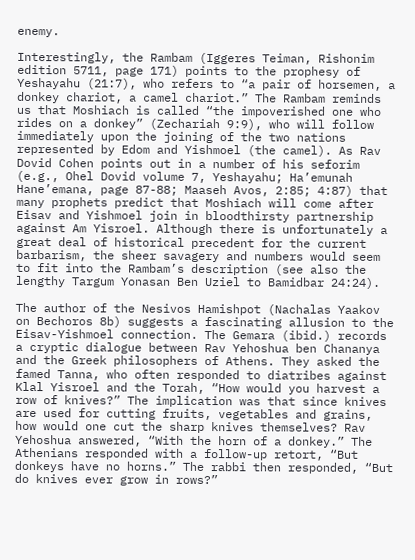enemy.

Interestingly, the Rambam (Iggeres Teiman, Rishonim edition 5711, page 171) points to the prophesy of Yeshayahu (21:7), who refers to “a pair of horsemen, a donkey chariot, a camel chariot.” The Rambam reminds us that Moshiach is called “the impoverished one who rides on a donkey” (Zechariah 9:9), who will follow immediately upon the joining of the two nations represented by Edom and Yishmoel (the camel). As Rav Dovid Cohen points out in a number of his seforim (e.g., Ohel Dovid volume 7, Yeshayahu; Ha’emunah Hane’emana, page 87-88; Maaseh Avos, 2:85; 4:87) that many prophets predict that Moshiach will come after Eisav and Yishmoel join in bloodthirsty partnership against Am Yisroel. Although there is unfortunately a great deal of historical precedent for the current barbarism, the sheer savagery and numbers would seem to fit into the Rambam’s description (see also the lengthy Targum Yonasan Ben Uziel to Bamidbar 24:24).

The author of the Nesivos Hamishpot (Nachalas Yaakov on Bechoros 8b) suggests a fascinating allusion to the Eisav-Yishmoel connection. The Gemara (ibid.) records a cryptic dialogue between Rav Yehoshua ben Chananya and the Greek philosophers of Athens. They asked the famed Tanna, who often responded to diatribes against Klal Yisroel and the Torah, “How would you harvest a row of knives?” The implication was that since knives are used for cutting fruits, vegetables and grains, how would one cut the sharp knives themselves? Rav Yehoshua answered, “With the horn of a donkey.” The Athenians responded with a follow-up retort, “But donkeys have no horns.” The rabbi then responded, “But do knives ever grow in rows?”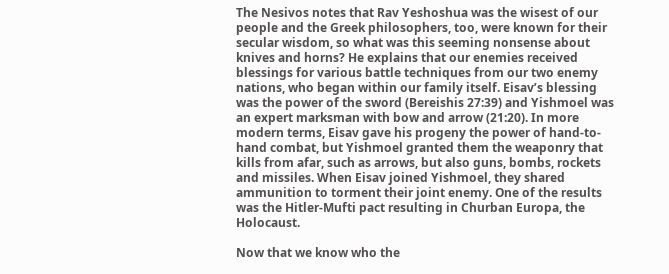The Nesivos notes that Rav Yeshoshua was the wisest of our people and the Greek philosophers, too, were known for their secular wisdom, so what was this seeming nonsense about knives and horns? He explains that our enemies received blessings for various battle techniques from our two enemy nations, who began within our family itself. Eisav’s blessing was the power of the sword (Bereishis 27:39) and Yishmoel was an expert marksman with bow and arrow (21:20). In more modern terms, Eisav gave his progeny the power of hand-to-hand combat, but Yishmoel granted them the weaponry that kills from afar, such as arrows, but also guns, bombs, rockets and missiles. When Eisav joined Yishmoel, they shared ammunition to torment their joint enemy. One of the results was the Hitler-Mufti pact resulting in Churban Europa, the Holocaust.

Now that we know who the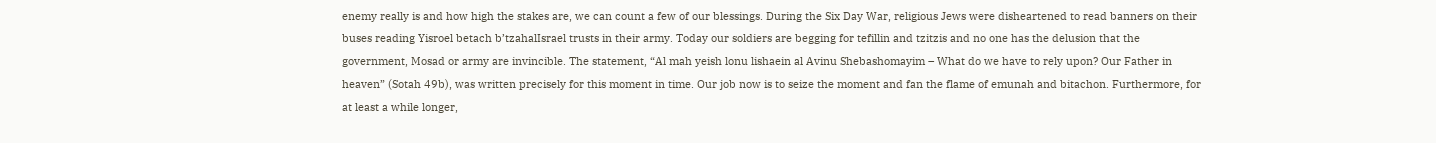enemy really is and how high the stakes are, we can count a few of our blessings. During the Six Day War, religious Jews were disheartened to read banners on their buses reading Yisroel betach b’tzahalIsrael trusts in their army. Today our soldiers are begging for tefillin and tzitzis and no one has the delusion that the government, Mosad or army are invincible. The statement, “Al mah yeish lonu lishaein al Avinu Shebashomayim – What do we have to rely upon? Our Father in heaven” (Sotah 49b), was written precisely for this moment in time. Our job now is to seize the moment and fan the flame of emunah and bitachon. Furthermore, for at least a while longer,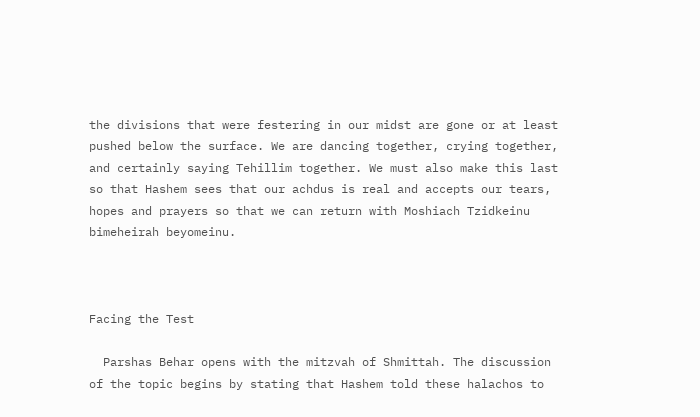the divisions that were festering in our midst are gone or at least pushed below the surface. We are dancing together, crying together, and certainly saying Tehillim together. We must also make this last so that Hashem sees that our achdus is real and accepts our tears, hopes and prayers so that we can return with Moshiach Tzidkeinu bimeheirah beyomeinu.



Facing the Test

  Parshas Behar opens with the mitzvah of Shmittah. The discussion of the topic begins by stating that Hashem told these halachos to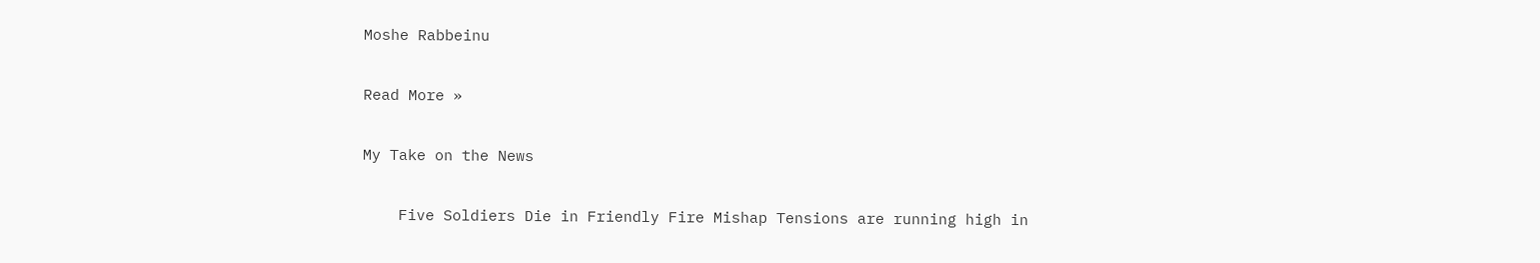Moshe Rabbeinu

Read More »

My Take on the News

    Five Soldiers Die in Friendly Fire Mishap Tensions are running high in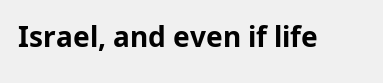Israel, and even if life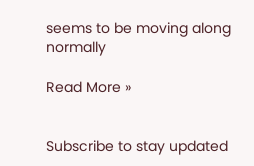seems to be moving along normally

Read More »


Subscribe to stay updated